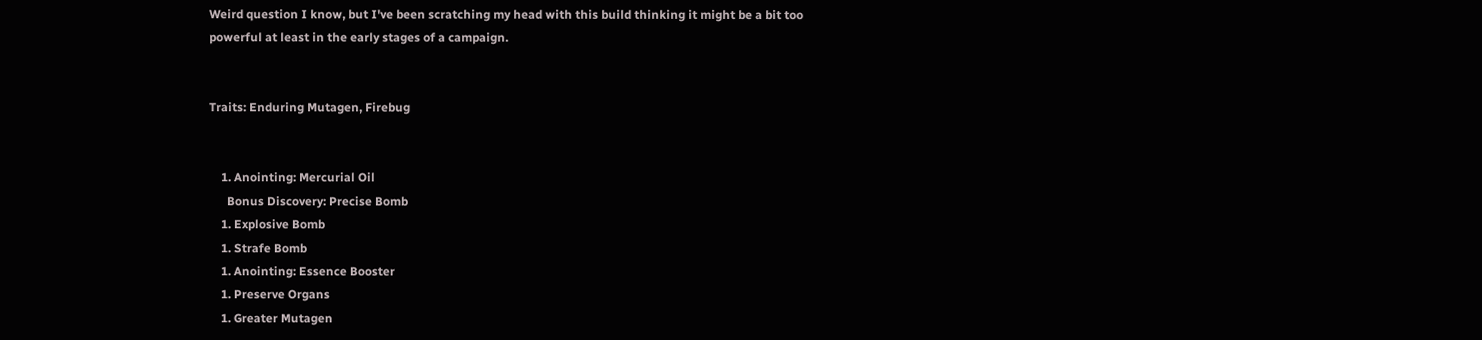Weird question I know, but I've been scratching my head with this build thinking it might be a bit too powerful at least in the early stages of a campaign.


Traits: Enduring Mutagen, Firebug


    1. Anointing: Mercurial Oil
      Bonus Discovery: Precise Bomb
    1. Explosive Bomb
    1. Strafe Bomb
    1. Anointing: Essence Booster
    1. Preserve Organs
    1. Greater Mutagen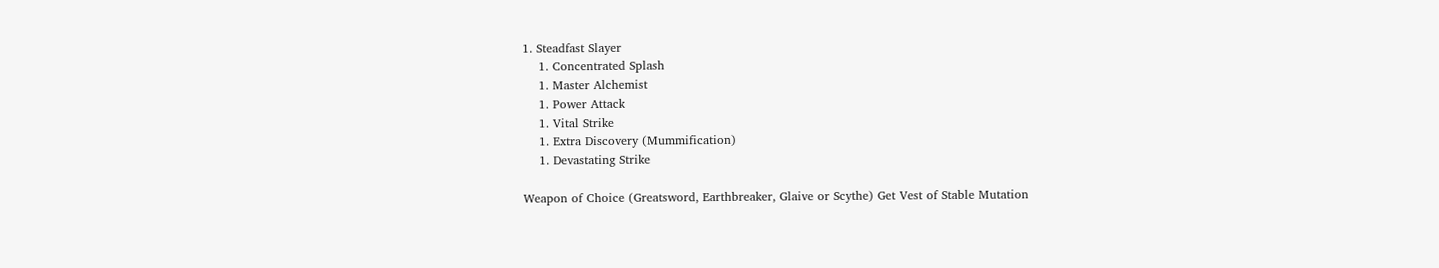1. Steadfast Slayer
    1. Concentrated Splash
    1. Master Alchemist
    1. Power Attack
    1. Vital Strike
    1. Extra Discovery (Mummification)
    1. Devastating Strike

Weapon of Choice (Greatsword, Earthbreaker, Glaive or Scythe) Get Vest of Stable Mutation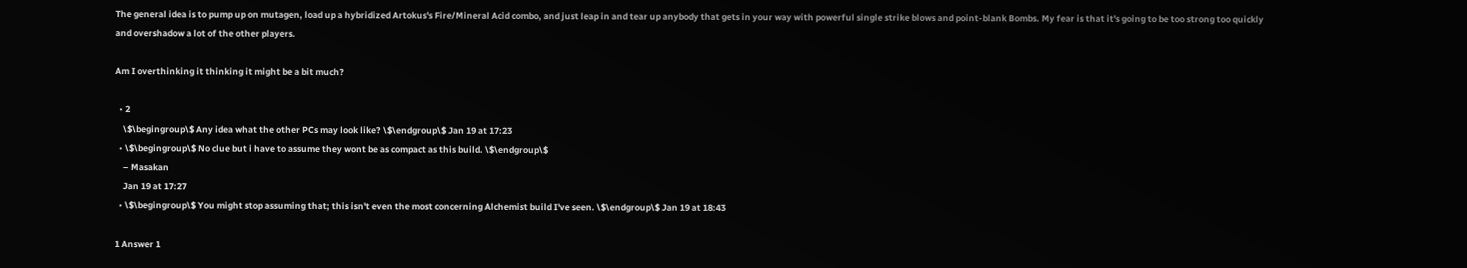The general idea is to pump up on mutagen, load up a hybridized Artokus's Fire/Mineral Acid combo, and just leap in and tear up anybody that gets in your way with powerful single strike blows and point-blank Bombs. My fear is that it's going to be too strong too quickly and overshadow a lot of the other players.

Am I overthinking it thinking it might be a bit much?

  • 2
    \$\begingroup\$ Any idea what the other PCs may look like? \$\endgroup\$ Jan 19 at 17:23
  • \$\begingroup\$ No clue but i have to assume they wont be as compact as this build. \$\endgroup\$
    – Masakan
    Jan 19 at 17:27
  • \$\begingroup\$ You might stop assuming that; this isn't even the most concerning Alchemist build I've seen. \$\endgroup\$ Jan 19 at 18:43

1 Answer 1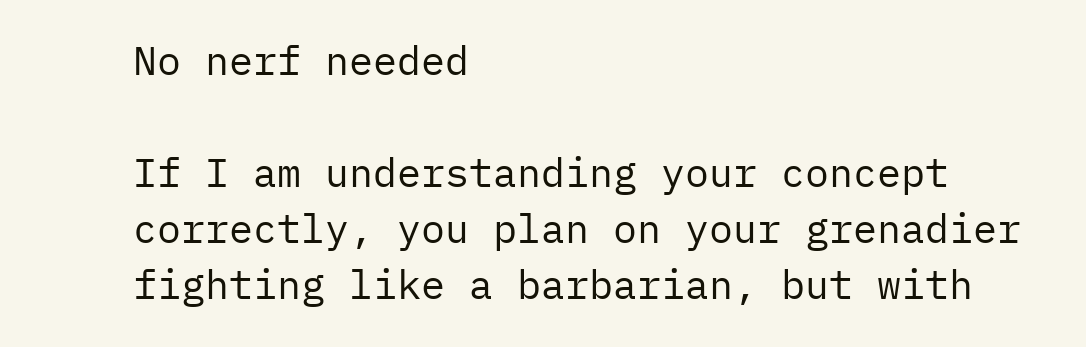No nerf needed

If I am understanding your concept correctly, you plan on your grenadier fighting like a barbarian, but with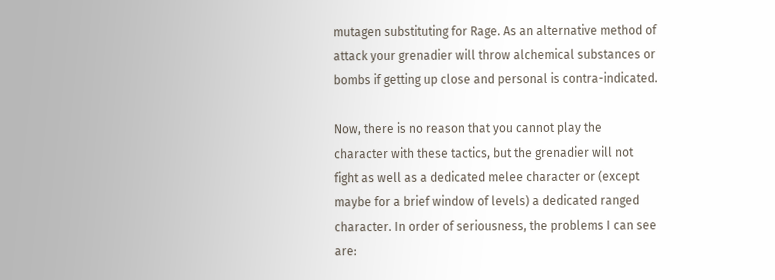mutagen substituting for Rage. As an alternative method of attack your grenadier will throw alchemical substances or bombs if getting up close and personal is contra-indicated.

Now, there is no reason that you cannot play the character with these tactics, but the grenadier will not fight as well as a dedicated melee character or (except maybe for a brief window of levels) a dedicated ranged character. In order of seriousness, the problems I can see are: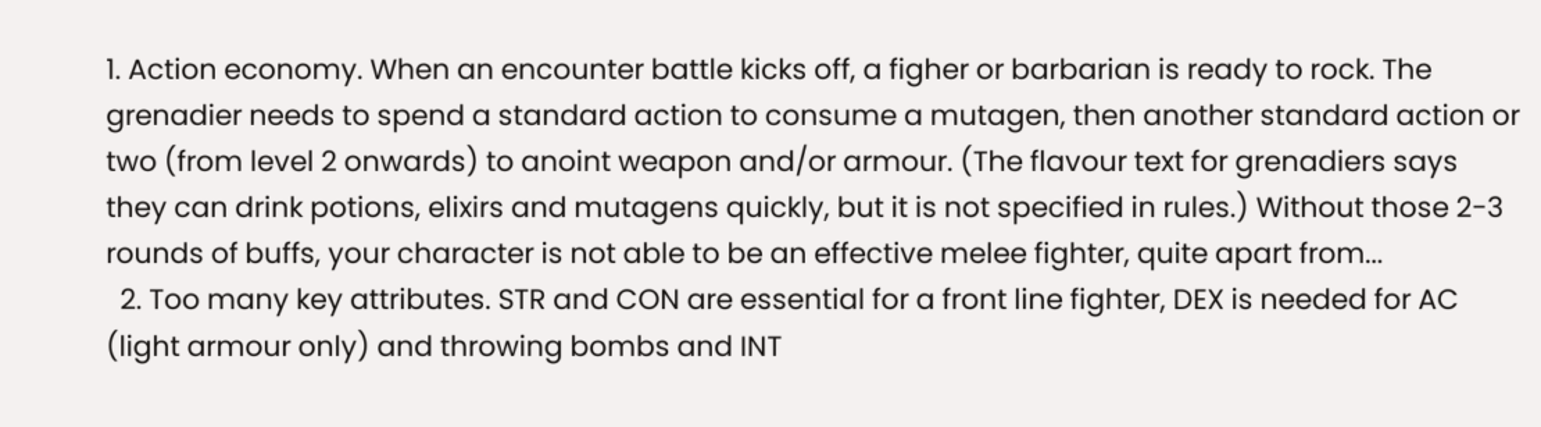1. Action economy. When an encounter battle kicks off, a figher or barbarian is ready to rock. The grenadier needs to spend a standard action to consume a mutagen, then another standard action or two (from level 2 onwards) to anoint weapon and/or armour. (The flavour text for grenadiers says they can drink potions, elixirs and mutagens quickly, but it is not specified in rules.) Without those 2-3 rounds of buffs, your character is not able to be an effective melee fighter, quite apart from...
  2. Too many key attributes. STR and CON are essential for a front line fighter, DEX is needed for AC (light armour only) and throwing bombs and INT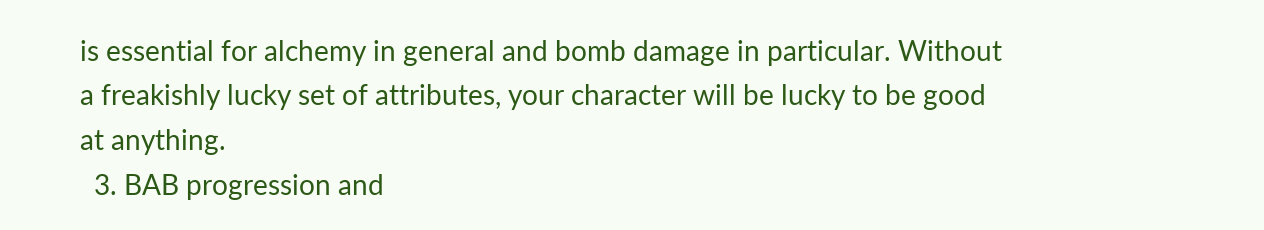is essential for alchemy in general and bomb damage in particular. Without a freakishly lucky set of attributes, your character will be lucky to be good at anything.
  3. BAB progression and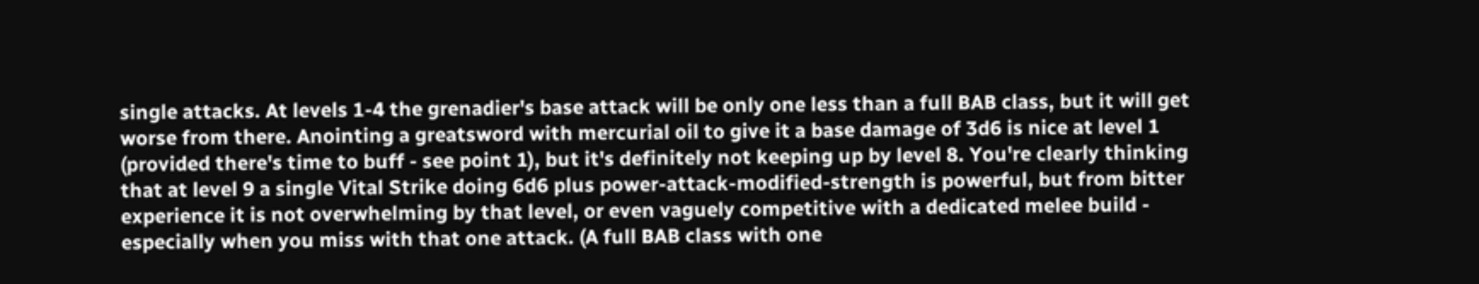single attacks. At levels 1-4 the grenadier's base attack will be only one less than a full BAB class, but it will get worse from there. Anointing a greatsword with mercurial oil to give it a base damage of 3d6 is nice at level 1 (provided there's time to buff - see point 1), but it's definitely not keeping up by level 8. You're clearly thinking that at level 9 a single Vital Strike doing 6d6 plus power-attack-modified-strength is powerful, but from bitter experience it is not overwhelming by that level, or even vaguely competitive with a dedicated melee build - especially when you miss with that one attack. (A full BAB class with one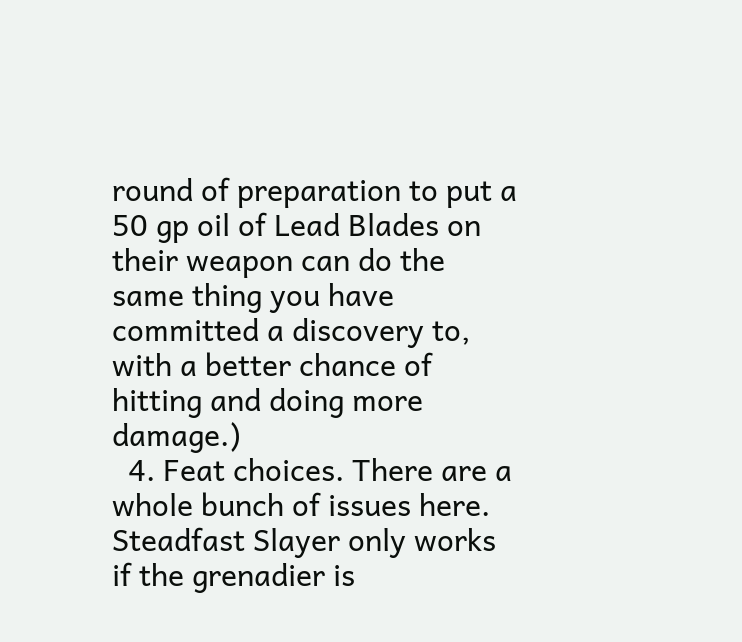round of preparation to put a 50 gp oil of Lead Blades on their weapon can do the same thing you have committed a discovery to, with a better chance of hitting and doing more damage.)
  4. Feat choices. There are a whole bunch of issues here. Steadfast Slayer only works if the grenadier is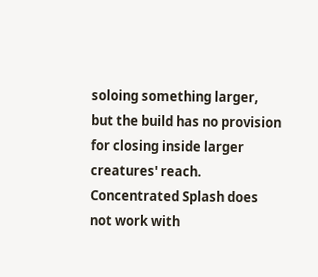soloing something larger, but the build has no provision for closing inside larger creatures' reach. Concentrated Splash does not work with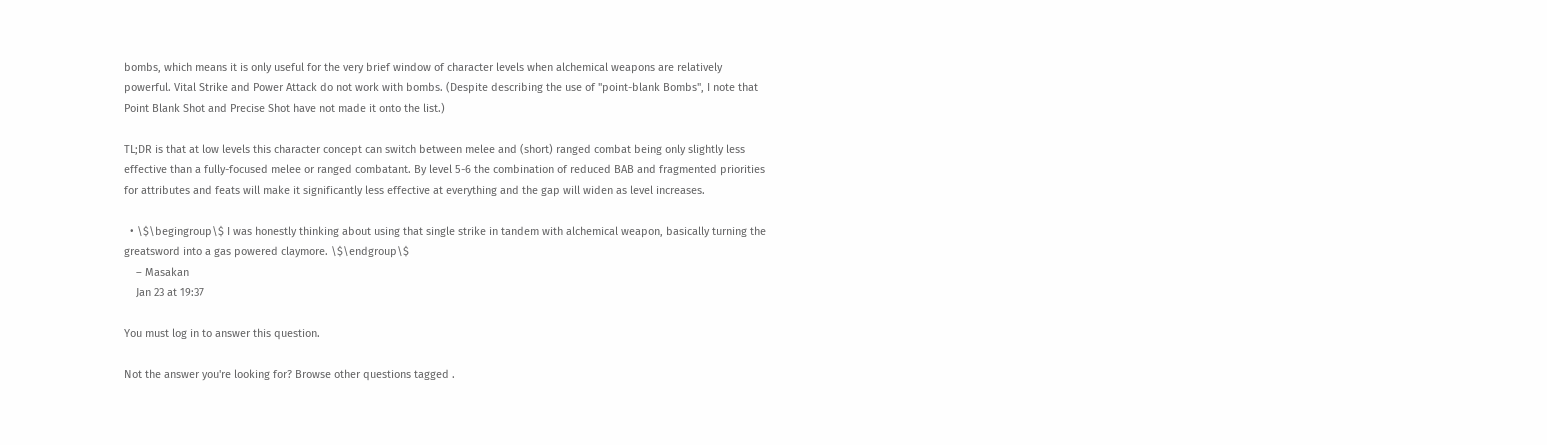bombs, which means it is only useful for the very brief window of character levels when alchemical weapons are relatively powerful. Vital Strike and Power Attack do not work with bombs. (Despite describing the use of "point-blank Bombs", I note that Point Blank Shot and Precise Shot have not made it onto the list.)

TL;DR is that at low levels this character concept can switch between melee and (short) ranged combat being only slightly less effective than a fully-focused melee or ranged combatant. By level 5-6 the combination of reduced BAB and fragmented priorities for attributes and feats will make it significantly less effective at everything and the gap will widen as level increases.

  • \$\begingroup\$ I was honestly thinking about using that single strike in tandem with alchemical weapon, basically turning the greatsword into a gas powered claymore. \$\endgroup\$
    – Masakan
    Jan 23 at 19:37

You must log in to answer this question.

Not the answer you're looking for? Browse other questions tagged .